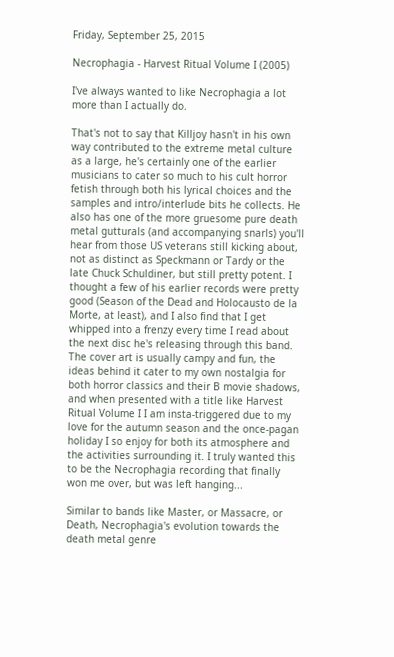Friday, September 25, 2015

Necrophagia - Harvest Ritual Volume I (2005)

I've always wanted to like Necrophagia a lot more than I actually do.

That's not to say that Killjoy hasn't in his own way contributed to the extreme metal culture as a large, he's certainly one of the earlier musicians to cater so much to his cult horror fetish through both his lyrical choices and the samples and intro/interlude bits he collects. He also has one of the more gruesome pure death metal gutturals (and accompanying snarls) you'll hear from those US veterans still kicking about, not as distinct as Speckmann or Tardy or the late Chuck Schuldiner, but still pretty potent. I thought a few of his earlier records were pretty good (Season of the Dead and Holocausto de la Morte, at least), and I also find that I get whipped into a frenzy every time I read about the next disc he's releasing through this band. The cover art is usually campy and fun, the ideas behind it cater to my own nostalgia for both horror classics and their B movie shadows, and when presented with a title like Harvest Ritual Volume I I am insta-triggered due to my love for the autumn season and the once-pagan holiday I so enjoy for both its atmosphere and the activities surrounding it. I truly wanted this to be the Necrophagia recording that finally won me over, but was left hanging...

Similar to bands like Master, or Massacre, or Death, Necrophagia's evolution towards the death metal genre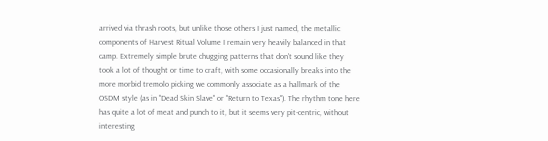arrived via thrash roots, but unlike those others I just named, the metallic components of Harvest Ritual Volume I remain very heavily balanced in that camp. Extremely simple brute chugging patterns that don't sound like they took a lot of thought or time to craft, with some occasionally breaks into the more morbid tremolo picking we commonly associate as a hallmark of the OSDM style (as in "Dead Skin Slave" or "Return to Texas"). The rhythm tone here has quite a lot of meat and punch to it, but it seems very pit-centric, without interesting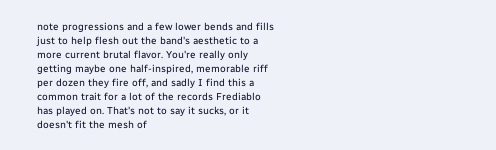note progressions and a few lower bends and fills just to help flesh out the band's aesthetic to a more current brutal flavor. You're really only getting maybe one half-inspired, memorable riff per dozen they fire off, and sadly I find this a common trait for a lot of the records Frediablo has played on. That's not to say it sucks, or it doesn't fit the mesh of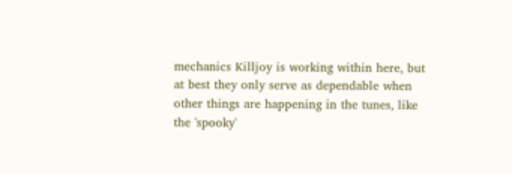mechanics Killjoy is working within here, but at best they only serve as dependable when other things are happening in the tunes, like the 'spooky'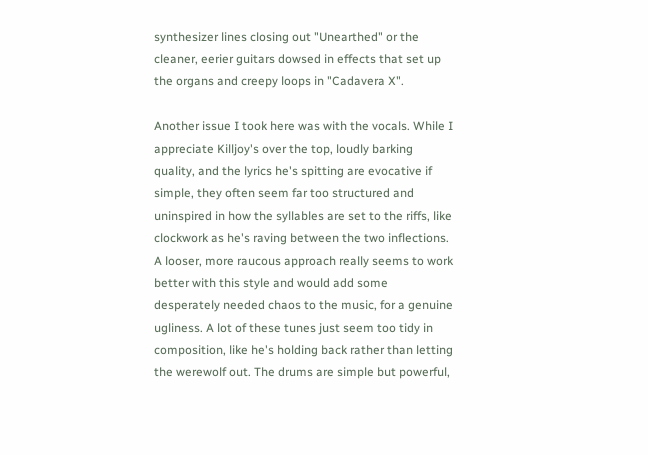synthesizer lines closing out "Unearthed" or the cleaner, eerier guitars dowsed in effects that set up the organs and creepy loops in "Cadavera X".

Another issue I took here was with the vocals. While I appreciate Killjoy's over the top, loudly barking quality, and the lyrics he's spitting are evocative if simple, they often seem far too structured and uninspired in how the syllables are set to the riffs, like clockwork as he's raving between the two inflections. A looser, more raucous approach really seems to work better with this style and would add some desperately needed chaos to the music, for a genuine ugliness. A lot of these tunes just seem too tidy in composition, like he's holding back rather than letting the werewolf out. The drums are simple but powerful,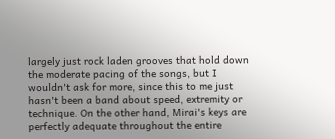largely just rock laden grooves that hold down the moderate pacing of the songs, but I wouldn't ask for more, since this to me just hasn't been a band about speed, extremity or technique. On the other hand, Mirai's keys are perfectly adequate throughout the entire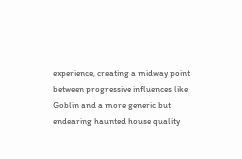experience, creating a midway point between progressive influences like Goblin and a more generic but endearing haunted house quality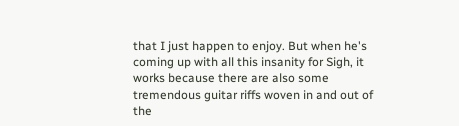that I just happen to enjoy. But when he's coming up with all this insanity for Sigh, it works because there are also some tremendous guitar riffs woven in and out of the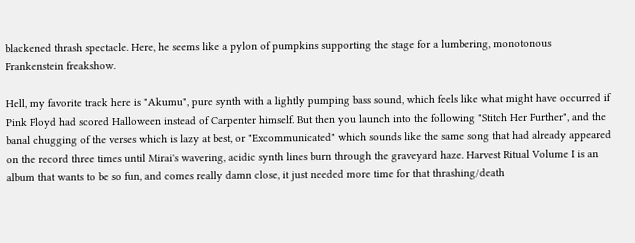blackened thrash spectacle. Here, he seems like a pylon of pumpkins supporting the stage for a lumbering, monotonous Frankenstein freakshow.

Hell, my favorite track here is "Akumu", pure synth with a lightly pumping bass sound, which feels like what might have occurred if Pink Floyd had scored Halloween instead of Carpenter himself. But then you launch into the following "Stitch Her Further", and the banal chugging of the verses which is lazy at best, or "Excommunicated" which sounds like the same song that had already appeared on the record three times until Mirai's wavering, acidic synth lines burn through the graveyard haze. Harvest Ritual Volume I is an album that wants to be so fun, and comes really damn close, it just needed more time for that thrashing/death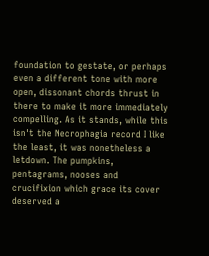foundation to gestate, or perhaps even a different tone with more open, dissonant chords thrust in there to make it more immediately compelling. As it stands, while this isn't the Necrophagia record I like the least, it was nonetheless a letdown. The pumpkins, pentagrams, nooses and crucifixion which grace its cover deserved a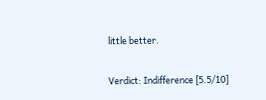little better.

Verdict: Indifference [5.5/10]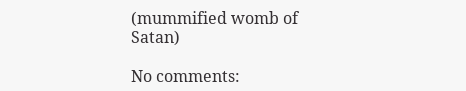(mummified womb of Satan)

No comments: